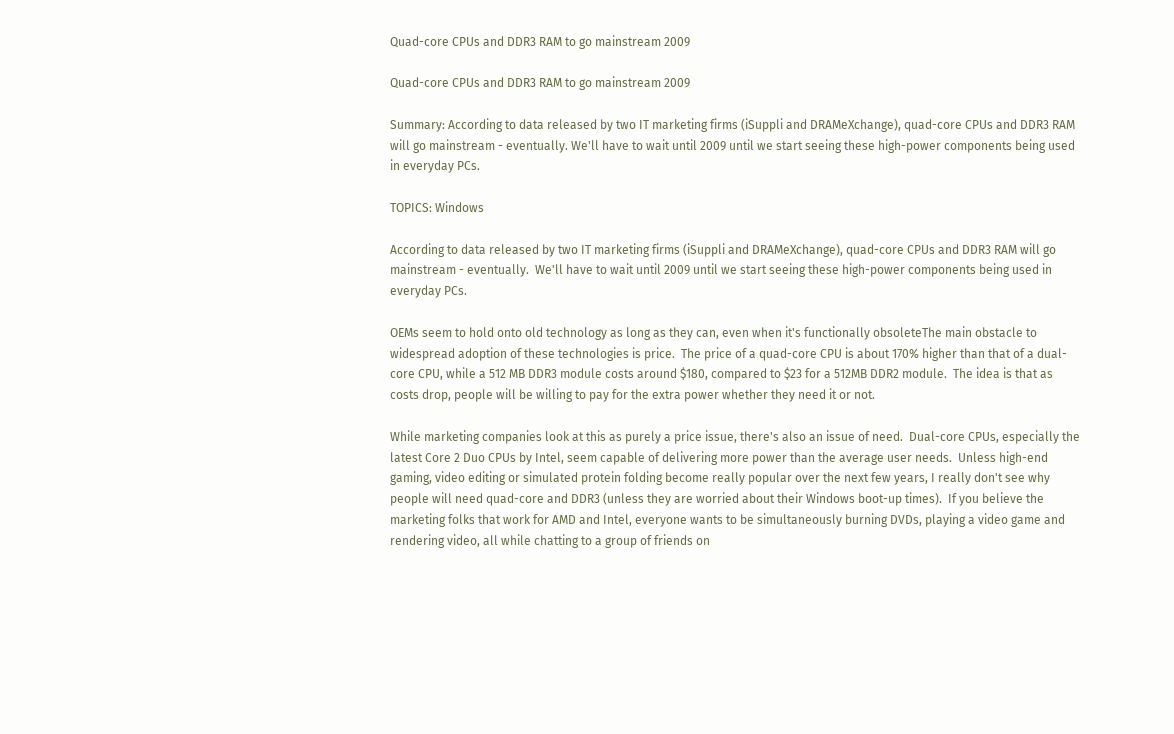Quad-core CPUs and DDR3 RAM to go mainstream 2009

Quad-core CPUs and DDR3 RAM to go mainstream 2009

Summary: According to data released by two IT marketing firms (iSuppli and DRAMeXchange), quad-core CPUs and DDR3 RAM will go mainstream - eventually. We'll have to wait until 2009 until we start seeing these high-power components being used in everyday PCs.

TOPICS: Windows

According to data released by two IT marketing firms (iSuppli and DRAMeXchange), quad-core CPUs and DDR3 RAM will go mainstream - eventually.  We'll have to wait until 2009 until we start seeing these high-power components being used in everyday PCs.

OEMs seem to hold onto old technology as long as they can, even when it's functionally obsoleteThe main obstacle to widespread adoption of these technologies is price.  The price of a quad-core CPU is about 170% higher than that of a dual-core CPU, while a 512 MB DDR3 module costs around $180, compared to $23 for a 512MB DDR2 module.  The idea is that as costs drop, people will be willing to pay for the extra power whether they need it or not.

While marketing companies look at this as purely a price issue, there's also an issue of need.  Dual-core CPUs, especially the latest Core 2 Duo CPUs by Intel, seem capable of delivering more power than the average user needs.  Unless high-end gaming, video editing or simulated protein folding become really popular over the next few years, I really don't see why people will need quad-core and DDR3 (unless they are worried about their Windows boot-up times).  If you believe the marketing folks that work for AMD and Intel, everyone wants to be simultaneously burning DVDs, playing a video game and rendering video, all while chatting to a group of friends on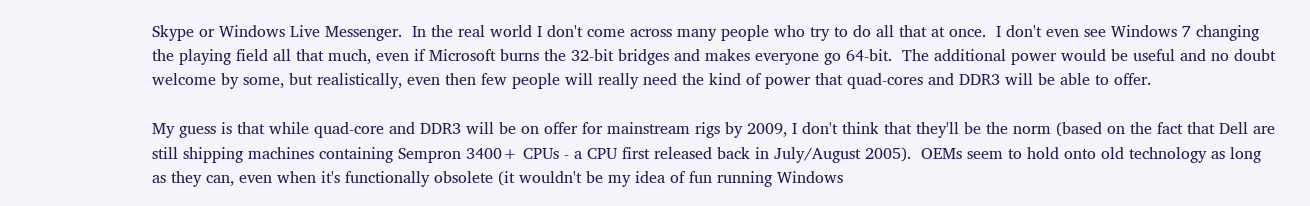Skype or Windows Live Messenger.  In the real world I don't come across many people who try to do all that at once.  I don't even see Windows 7 changing the playing field all that much, even if Microsoft burns the 32-bit bridges and makes everyone go 64-bit.  The additional power would be useful and no doubt welcome by some, but realistically, even then few people will really need the kind of power that quad-cores and DDR3 will be able to offer.

My guess is that while quad-core and DDR3 will be on offer for mainstream rigs by 2009, I don't think that they'll be the norm (based on the fact that Dell are still shipping machines containing Sempron 3400+ CPUs - a CPU first released back in July/August 2005).  OEMs seem to hold onto old technology as long as they can, even when it's functionally obsolete (it wouldn't be my idea of fun running Windows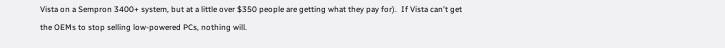Vista on a Sempron 3400+ system, but at a little over $350 people are getting what they pay for).  If Vista can't get the OEMs to stop selling low-powered PCs, nothing will.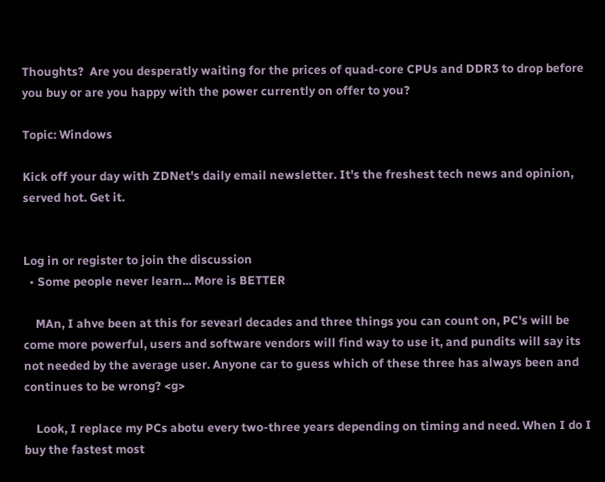Thoughts?  Are you desperatly waiting for the prices of quad-core CPUs and DDR3 to drop before you buy or are you happy with the power currently on offer to you?

Topic: Windows

Kick off your day with ZDNet's daily email newsletter. It's the freshest tech news and opinion, served hot. Get it.


Log in or register to join the discussion
  • Some people never learn... More is BETTER

    MAn, I ahve been at this for sevearl decades and three things you can count on, PC's will be come more powerful, users and software vendors will find way to use it, and pundits will say its not needed by the average user. Anyone car to guess which of these three has always been and continues to be wrong? <g>

    Look, I replace my PCs abotu every two-three years depending on timing and need. When I do I buy the fastest most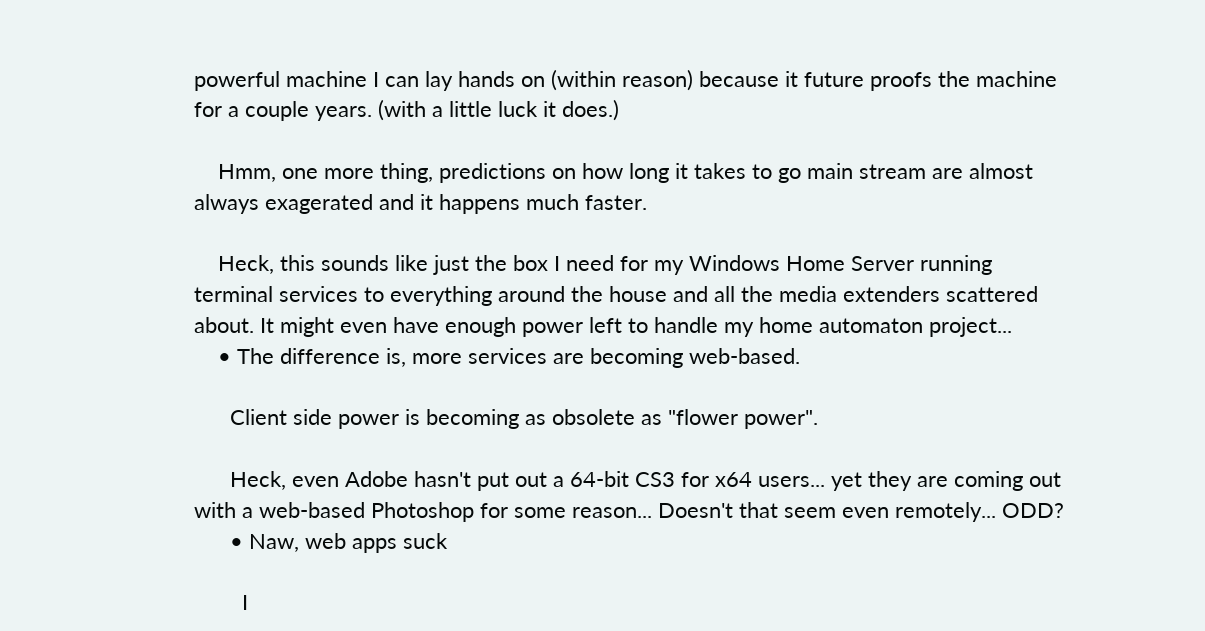powerful machine I can lay hands on (within reason) because it future proofs the machine for a couple years. (with a little luck it does.)

    Hmm, one more thing, predictions on how long it takes to go main stream are almost always exagerated and it happens much faster.

    Heck, this sounds like just the box I need for my Windows Home Server running terminal services to everything around the house and all the media extenders scattered about. It might even have enough power left to handle my home automaton project...
    • The difference is, more services are becoming web-based.

      Client side power is becoming as obsolete as "flower power".

      Heck, even Adobe hasn't put out a 64-bit CS3 for x64 users... yet they are coming out with a web-based Photoshop for some reason... Doesn't that seem even remotely... ODD?
      • Naw, web apps suck

        I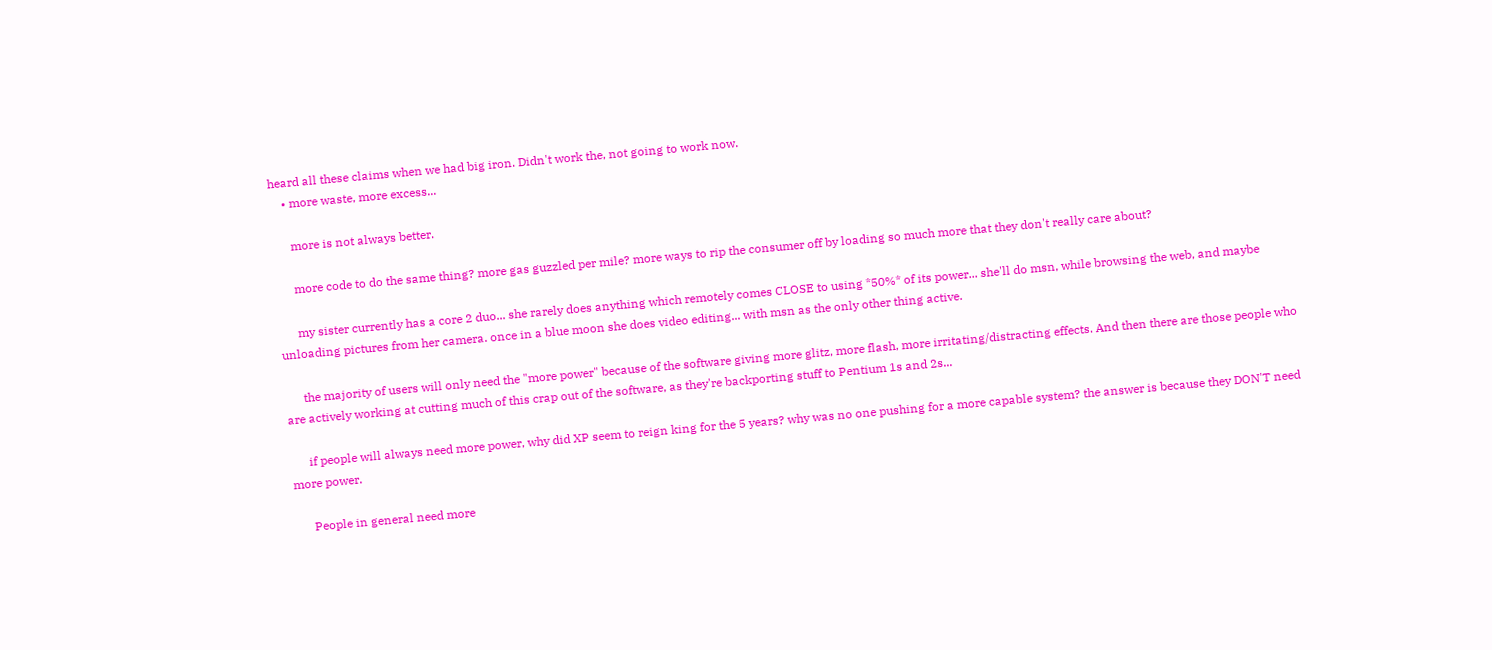heard all these claims when we had big iron. Didn't work the, not going to work now.
    • more waste, more excess...

      more is not always better.

      more code to do the same thing? more gas guzzled per mile? more ways to rip the consumer off by loading so much more that they don't really care about?

      my sister currently has a core 2 duo... she rarely does anything which remotely comes CLOSE to using *50%* of its power... she'll do msn, while browsing the web, and maybe unloading pictures from her camera. once in a blue moon she does video editing... with msn as the only other thing active.

      the majority of users will only need the "more power" because of the software giving more glitz, more flash, more irritating/distracting effects. And then there are those people who are actively working at cutting much of this crap out of the software, as they're backporting stuff to Pentium 1s and 2s...

      if people will always need more power, why did XP seem to reign king for the 5 years? why was no one pushing for a more capable system? the answer is because they DON'T need more power.

      People in general need more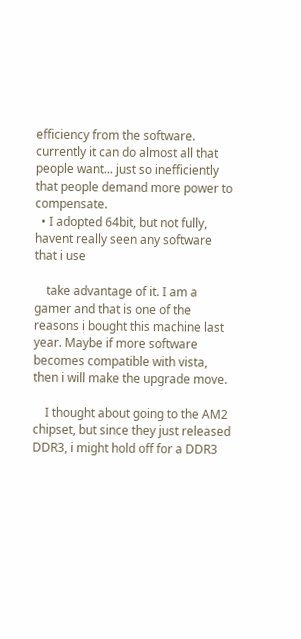efficiency from the software. currently it can do almost all that people want... just so inefficiently that people demand more power to compensate.
  • I adopted 64bit, but not fully, havent really seen any software that i use

    take advantage of it. I am a gamer and that is one of the reasons i bought this machine last year. Maybe if more software becomes compatible with vista, then i will make the upgrade move.

    I thought about going to the AM2 chipset, but since they just released DDR3, i might hold off for a DDR3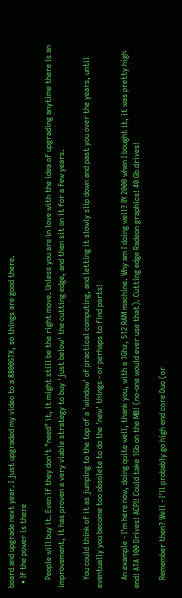board and upgrade next year. I just upgraded my video to a 8800GTX, so things are good there.
  • If the power is there

    People will buy it. Even if they don't "need" it, it might still be the right move. Unless you are in love with the idea of upgrading anytime there is an improvement, it has proven a very viable strategy to buy 'just below' the cutting edge, and then sit on it for a few years.

    You could think of it as jumping to the top of a 'window' of practical computing, and letting it slowly slip down and past you over the years, until eventually you become too obsolete to do the 'new' things - or perhaps to find parts!

    An example - I'm here now, doing quite well, thank you, with a 1Ghz, 512 RAM machine. Why am I doing well? IN 2000 when I bought it, it was pretty high end! ATA 100 Drives! ACPI! Could take 1Gb on the MB! (no-one would ever use that). Cutting edge Radeon graphics! 40 Gb drives!

    Remember then? Well - I'll probably go high end core Duo (or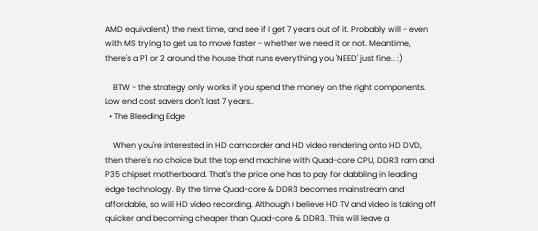AMD equivalent) the next time, and see if I get 7 years out of it. Probably will - even with MS trying to get us to move faster - whether we need it or not. Meantime, there's a P1 or 2 around the house that runs everything you 'NEED' just fine.. :)

    BTW - the strategy only works if you spend the money on the right components. Low end cost savers don't last 7 years..
  • The Bleeding Edge

    When you're interested in HD camcorder and HD video rendering onto HD DVD, then there's no choice but the top end machine with Quad-core CPU, DDR3 ram and P35 chipset motherboard. That's the price one has to pay for dabbling in leading edge technology. By the time Quad-core & DDR3 becomes mainstream and affordable, so will HD video recording. Although I believe HD TV and video is taking off quicker and becoming cheaper than Quad-core & DDR3. This will leave a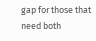gap for those that need both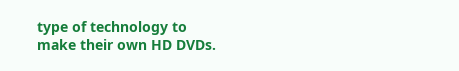type of technology to make their own HD DVDs.